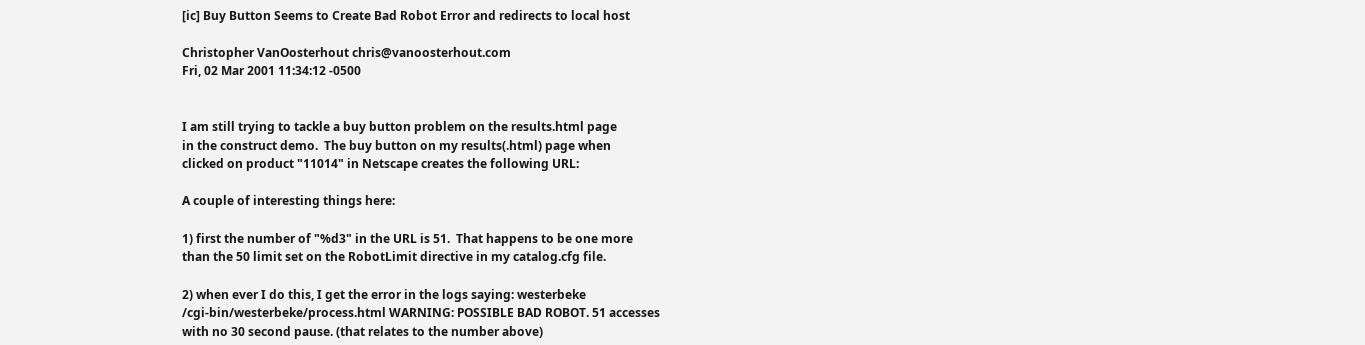[ic] Buy Button Seems to Create Bad Robot Error and redirects to local host

Christopher VanOosterhout chris@vanoosterhout.com
Fri, 02 Mar 2001 11:34:12 -0500


I am still trying to tackle a buy button problem on the results.html page
in the construct demo.  The buy button on my results(.html) page when
clicked on product "11014" in Netscape creates the following URL:

A couple of interesting things here:

1) first the number of "%d3" in the URL is 51.  That happens to be one more
than the 50 limit set on the RobotLimit directive in my catalog.cfg file.

2) when ever I do this, I get the error in the logs saying: westerbeke
/cgi-bin/westerbeke/process.html WARNING: POSSIBLE BAD ROBOT. 51 accesses
with no 30 second pause. (that relates to the number above)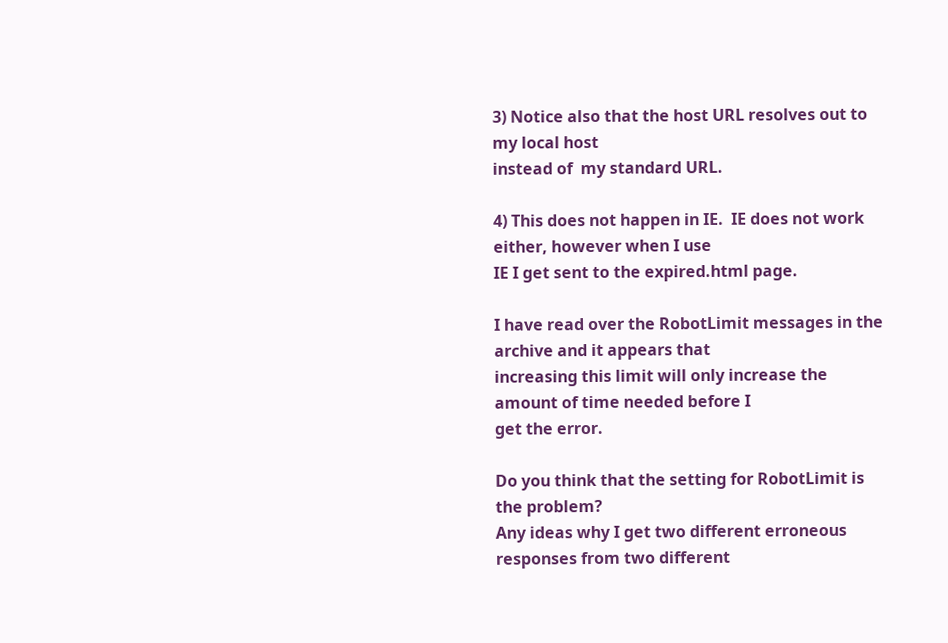3) Notice also that the host URL resolves out to my local host
instead of  my standard URL.

4) This does not happen in IE.  IE does not work either, however when I use
IE I get sent to the expired.html page.

I have read over the RobotLimit messages in the archive and it appears that
increasing this limit will only increase the amount of time needed before I
get the error.

Do you think that the setting for RobotLimit is the problem?
Any ideas why I get two different erroneous responses from two different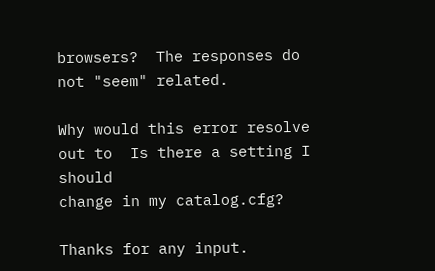browsers?  The responses do not "seem" related.

Why would this error resolve out to  Is there a setting I should
change in my catalog.cfg?

Thanks for any input.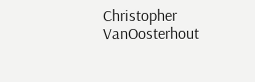Christopher VanOosterhout